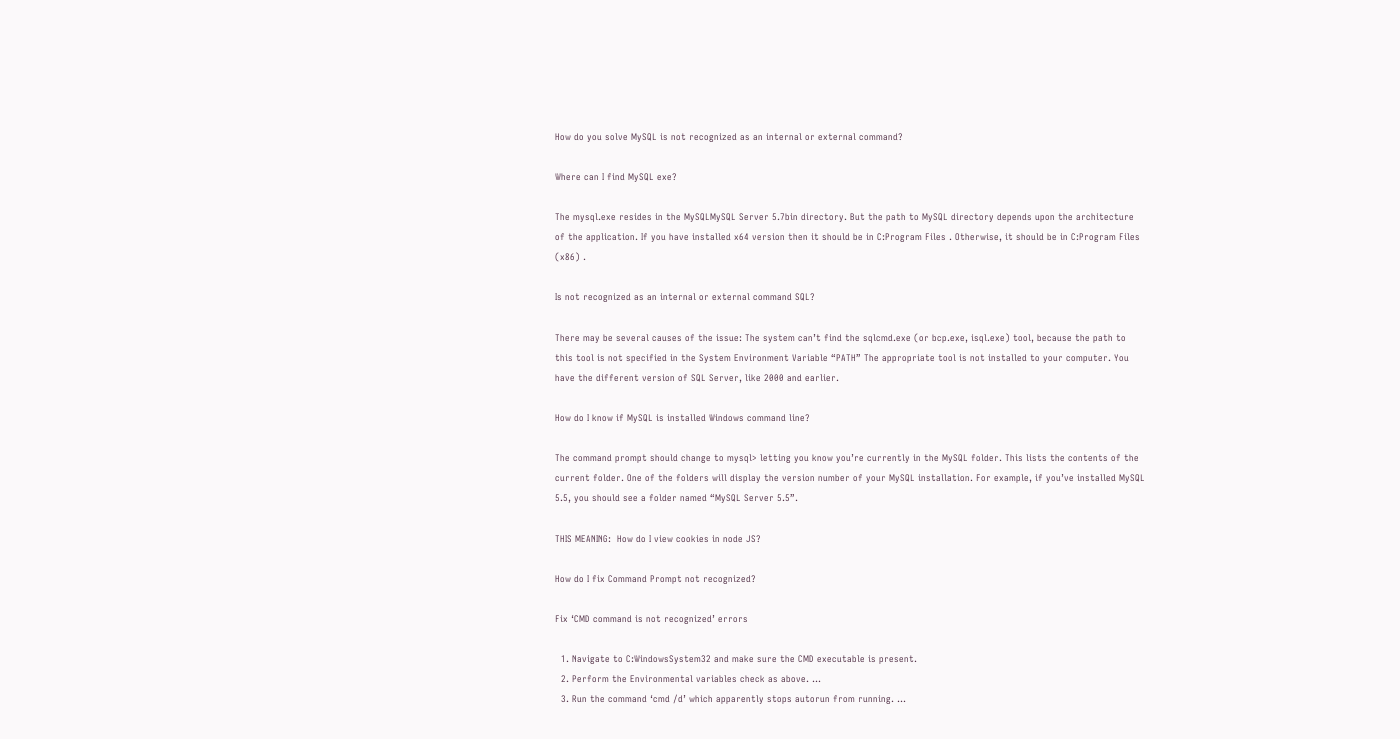How do you solve MySQL is not recognized as an internal or external command?

Where can I find MySQL exe?

The mysql.exe resides in the MySQLMySQL Server 5.7bin directory. But the path to MySQL directory depends upon the architecture of the application. If you have installed x64 version then it should be in C:Program Files . Otherwise, it should be in C:Program Files (x86) .

Is not recognized as an internal or external command SQL?

There may be several causes of the issue: The system can’t find the sqlcmd.exe (or bcp.exe, isql.exe) tool, because the path to this tool is not specified in the System Environment Variable “PATH” The appropriate tool is not installed to your computer. You have the different version of SQL Server, like 2000 and earlier.

How do I know if MySQL is installed Windows command line?

The command prompt should change to mysql> letting you know you’re currently in the MySQL folder. This lists the contents of the current folder. One of the folders will display the version number of your MySQL installation. For example, if you’ve installed MySQL 5.5, you should see a folder named “MySQL Server 5.5”.

THIS MEANING:  How do I view cookies in node JS?

How do I fix Command Prompt not recognized?

Fix ‘CMD command is not recognized’ errors

  1. Navigate to C:WindowsSystem32 and make sure the CMD executable is present.
  2. Perform the Environmental variables check as above. …
  3. Run the command ‘cmd /d’ which apparently stops autorun from running. …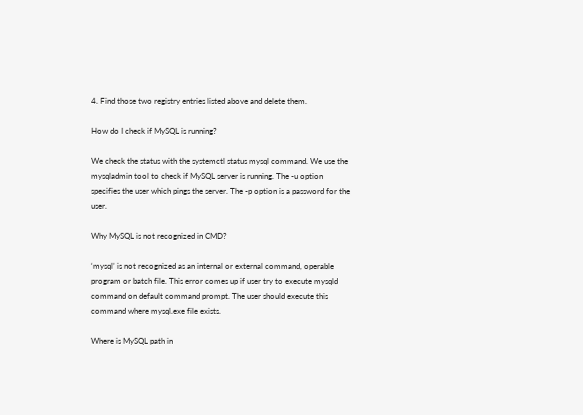4. Find those two registry entries listed above and delete them.

How do I check if MySQL is running?

We check the status with the systemctl status mysql command. We use the mysqladmin tool to check if MySQL server is running. The -u option specifies the user which pings the server. The -p option is a password for the user.

Why MySQL is not recognized in CMD?

‘mysql’ is not recognized as an internal or external command, operable program or batch file. This error comes up if user try to execute mysqld command on default command prompt. The user should execute this command where mysql.exe file exists.

Where is MySQL path in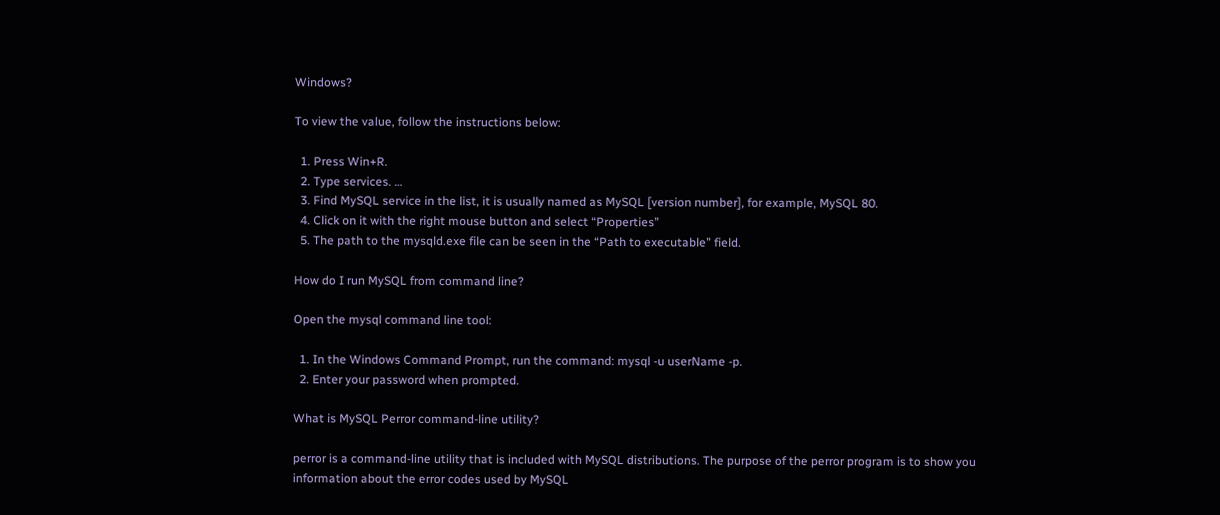Windows?

To view the value, follow the instructions below:

  1. Press Win+R.
  2. Type services. …
  3. Find MySQL service in the list, it is usually named as MySQL [version number], for example, MySQL 80.
  4. Click on it with the right mouse button and select “Properties”
  5. The path to the mysqld.exe file can be seen in the “Path to executable” field.

How do I run MySQL from command line?

Open the mysql command line tool:

  1. In the Windows Command Prompt, run the command: mysql -u userName -p.
  2. Enter your password when prompted.

What is MySQL Perror command-line utility?

perror is a command-line utility that is included with MySQL distributions. The purpose of the perror program is to show you information about the error codes used by MySQL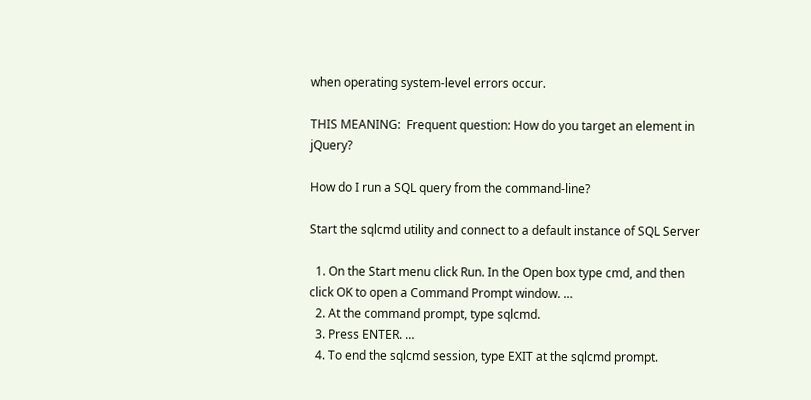when operating system-level errors occur.

THIS MEANING:  Frequent question: How do you target an element in jQuery?

How do I run a SQL query from the command-line?

Start the sqlcmd utility and connect to a default instance of SQL Server

  1. On the Start menu click Run. In the Open box type cmd, and then click OK to open a Command Prompt window. …
  2. At the command prompt, type sqlcmd.
  3. Press ENTER. …
  4. To end the sqlcmd session, type EXIT at the sqlcmd prompt.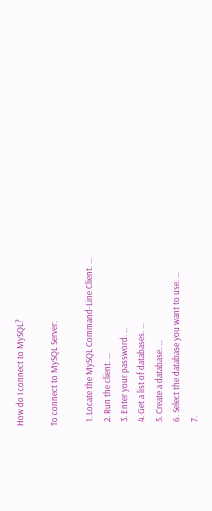How do I connect to MySQL?

To connect to MySQL Server:

  1. Locate the MySQL Command-Line Client. …
  2. Run the client. …
  3. Enter your password. …
  4. Get a list of databases. …
  5. Create a database. …
  6. Select the database you want to use. …
  7.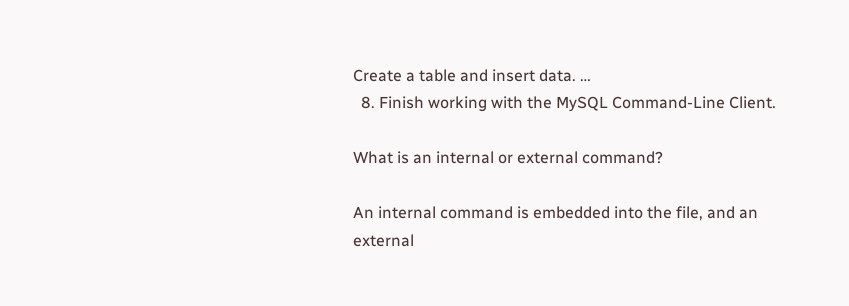Create a table and insert data. …
  8. Finish working with the MySQL Command-Line Client.

What is an internal or external command?

An internal command is embedded into the file, and an external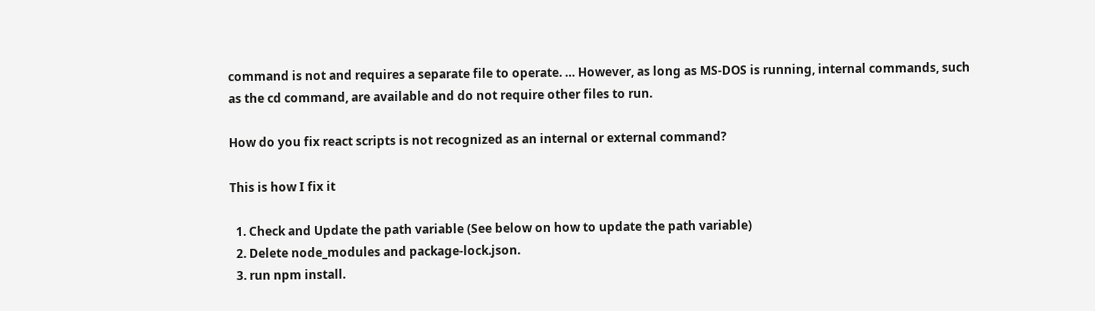command is not and requires a separate file to operate. … However, as long as MS-DOS is running, internal commands, such as the cd command, are available and do not require other files to run.

How do you fix react scripts is not recognized as an internal or external command?

This is how I fix it

  1. Check and Update the path variable (See below on how to update the path variable)
  2. Delete node_modules and package-lock.json.
  3. run npm install.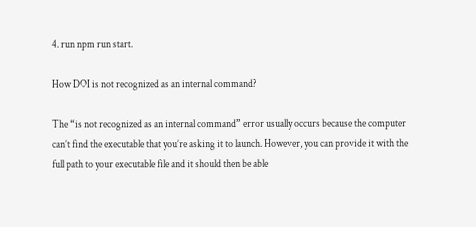4. run npm run start.

How DOI is not recognized as an internal command?

The “is not recognized as an internal command” error usually occurs because the computer can’t find the executable that you’re asking it to launch. However, you can provide it with the full path to your executable file and it should then be able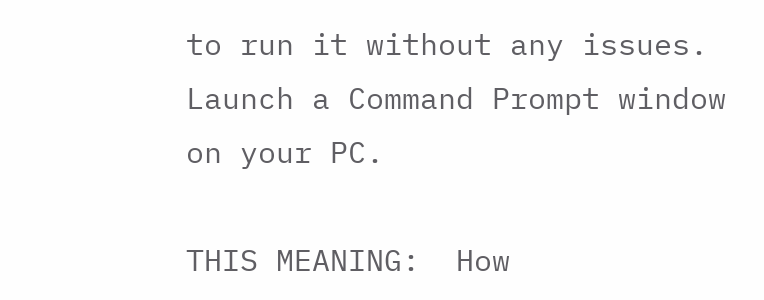to run it without any issues. Launch a Command Prompt window on your PC.

THIS MEANING:  How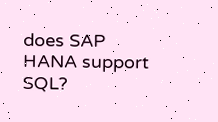does SAP HANA support SQL?